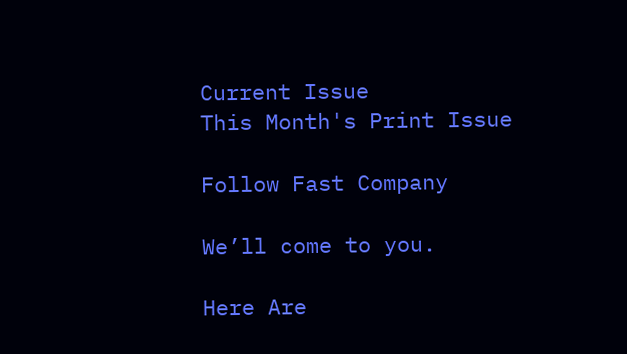Current Issue
This Month's Print Issue

Follow Fast Company

We’ll come to you.

Here Are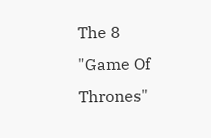The 8 "Game Of Thrones"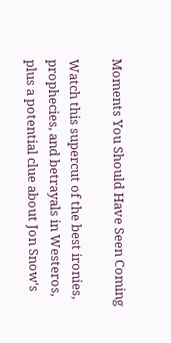Moments You Should Have Seen Coming

Watch this supercut of the best ironies, prophecies, and betrayals in Westeros, plus a potential clue about Jon Snow's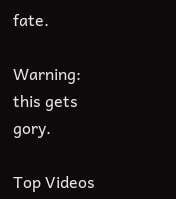fate.

Warning: this gets gory.

Top Videos